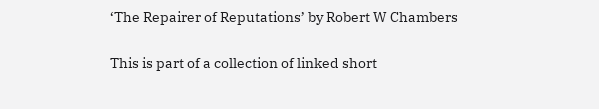‘The Repairer of Reputations’ by Robert W Chambers

This is part of a collection of linked short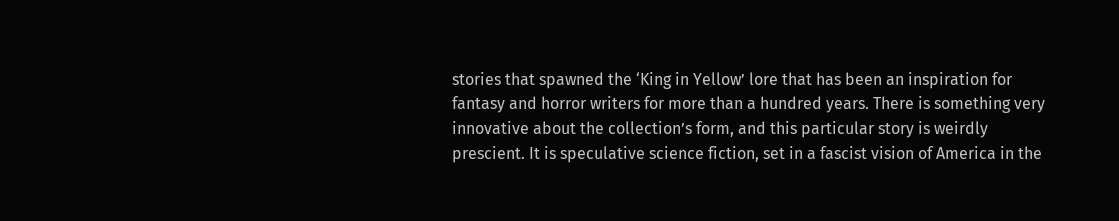stories that spawned the ‘King in Yellow’ lore that has been an inspiration for fantasy and horror writers for more than a hundred years. There is something very innovative about the collection’s form, and this particular story is weirdly prescient. It is speculative science fiction, set in a fascist vision of America in the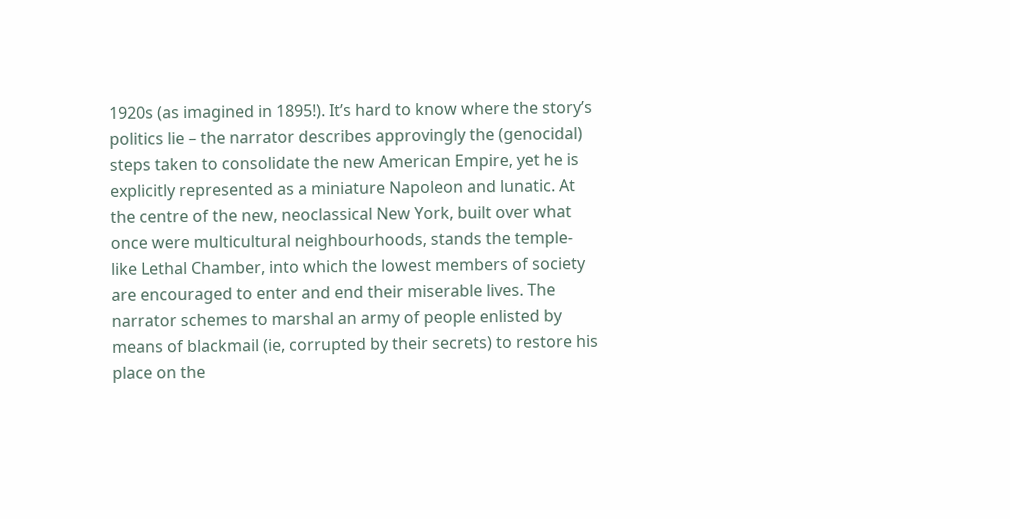1920s (as imagined in 1895!). It’s hard to know where the story’s politics lie – the narrator describes approvingly the (genocidal) steps taken to consolidate the new American Empire, yet he is explicitly represented as a miniature Napoleon and lunatic. At the centre of the new, neoclassical New York, built over what once were multicultural neighbourhoods, stands the temple-like Lethal Chamber, into which the lowest members of society are encouraged to enter and end their miserable lives. The narrator schemes to marshal an army of people enlisted by means of blackmail (ie, corrupted by their secrets) to restore his place on the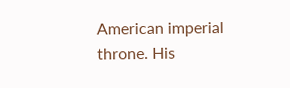American imperial throne. His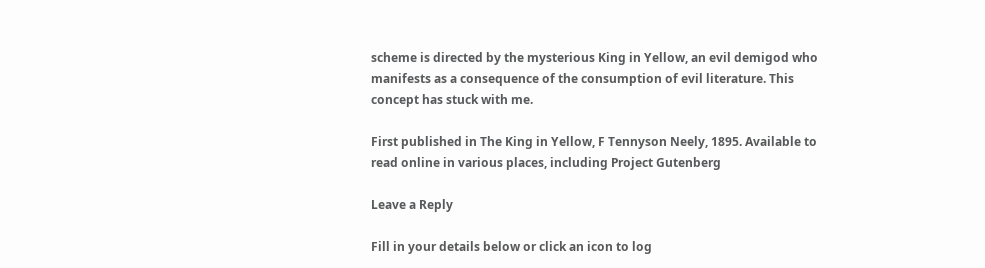scheme is directed by the mysterious King in Yellow, an evil demigod who manifests as a consequence of the consumption of evil literature. This concept has stuck with me.

First published in The King in Yellow, F Tennyson Neely, 1895. Available to read online in various places, including Project Gutenberg

Leave a Reply

Fill in your details below or click an icon to log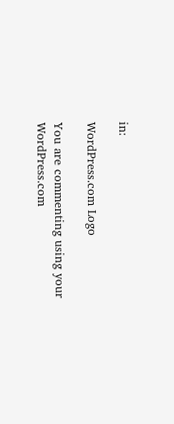in:

WordPress.com Logo

You are commenting using your WordPress.com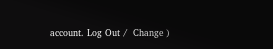account. Log Out /  Change )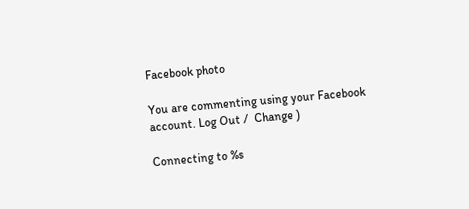Facebook photo

You are commenting using your Facebook account. Log Out /  Change )

Connecting to %s